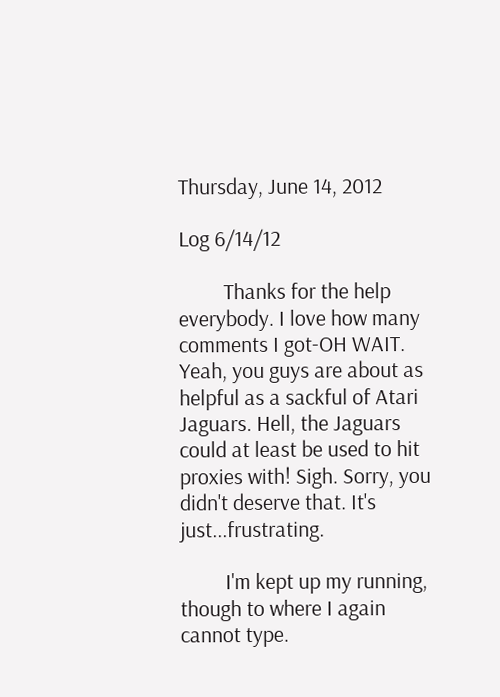Thursday, June 14, 2012

Log 6/14/12

         Thanks for the help everybody. I love how many comments I got-OH WAIT. Yeah, you guys are about as helpful as a sackful of Atari Jaguars. Hell, the Jaguars could at least be used to hit proxies with! Sigh. Sorry, you didn't deserve that. It's just...frustrating.

         I'm kept up my running, though to where I again cannot type.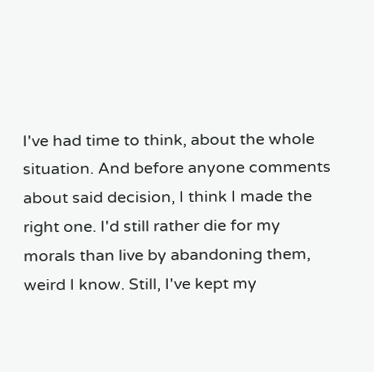I've had time to think, about the whole situation. And before anyone comments about said decision, I think I made the right one. I'd still rather die for my morals than live by abandoning them, weird I know. Still, I've kept my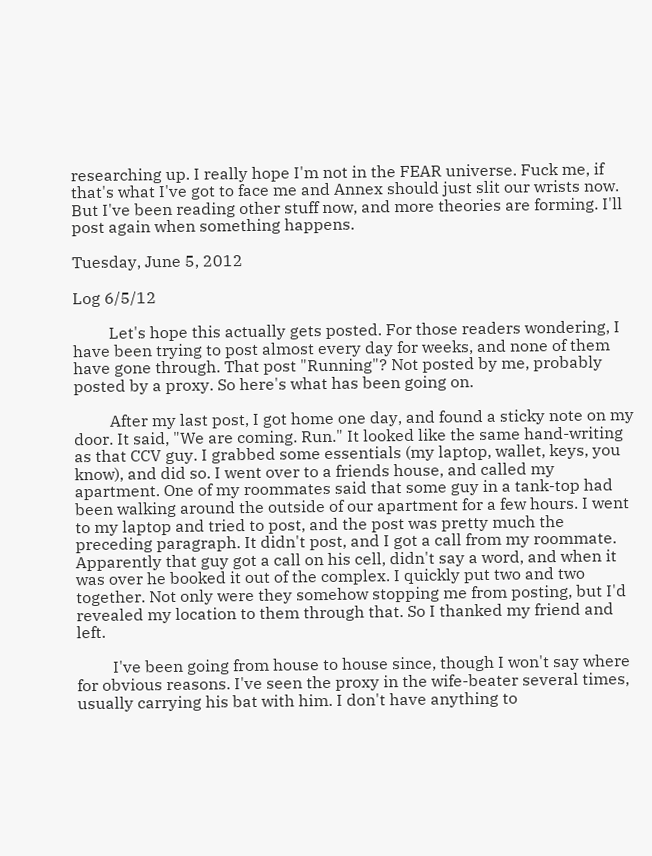researching up. I really hope I'm not in the FEAR universe. Fuck me, if that's what I've got to face me and Annex should just slit our wrists now. But I've been reading other stuff now, and more theories are forming. I'll post again when something happens.

Tuesday, June 5, 2012

Log 6/5/12

         Let's hope this actually gets posted. For those readers wondering, I have been trying to post almost every day for weeks, and none of them have gone through. That post "Running"? Not posted by me, probably posted by a proxy. So here's what has been going on.

         After my last post, I got home one day, and found a sticky note on my door. It said, "We are coming. Run." It looked like the same hand-writing as that CCV guy. I grabbed some essentials (my laptop, wallet, keys, you know), and did so. I went over to a friends house, and called my apartment. One of my roommates said that some guy in a tank-top had been walking around the outside of our apartment for a few hours. I went to my laptop and tried to post, and the post was pretty much the preceding paragraph. It didn't post, and I got a call from my roommate. Apparently that guy got a call on his cell, didn't say a word, and when it was over he booked it out of the complex. I quickly put two and two together. Not only were they somehow stopping me from posting, but I'd revealed my location to them through that. So I thanked my friend and left.

         I've been going from house to house since, though I won't say where for obvious reasons. I've seen the proxy in the wife-beater several times, usually carrying his bat with him. I don't have anything to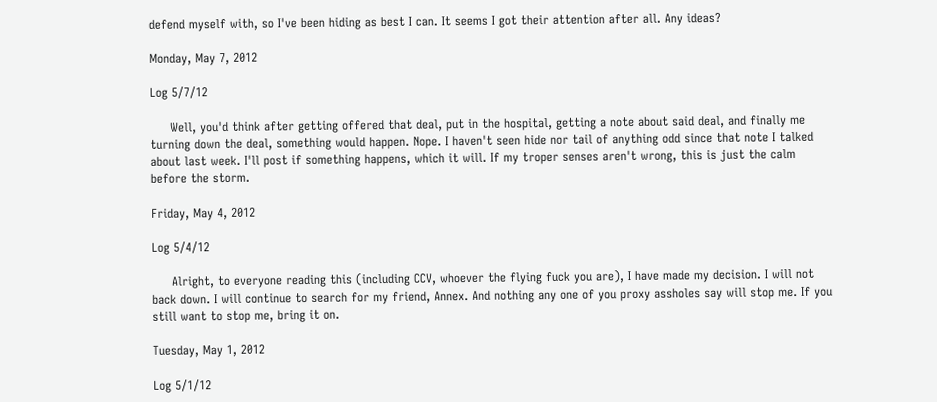defend myself with, so I've been hiding as best I can. It seems I got their attention after all. Any ideas?

Monday, May 7, 2012

Log 5/7/12

     Well, you'd think after getting offered that deal, put in the hospital, getting a note about said deal, and finally me turning down the deal, something would happen. Nope. I haven't seen hide nor tail of anything odd since that note I talked about last week. I'll post if something happens, which it will. If my troper senses aren't wrong, this is just the calm before the storm.

Friday, May 4, 2012

Log 5/4/12

     Alright, to everyone reading this (including CCV, whoever the flying fuck you are), I have made my decision. I will not back down. I will continue to search for my friend, Annex. And nothing any one of you proxy assholes say will stop me. If you still want to stop me, bring it on.

Tuesday, May 1, 2012

Log 5/1/12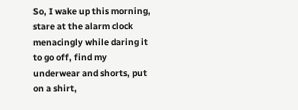So, I wake up this morning, stare at the alarm clock menacingly while daring it to go off, find my underwear and shorts, put on a shirt,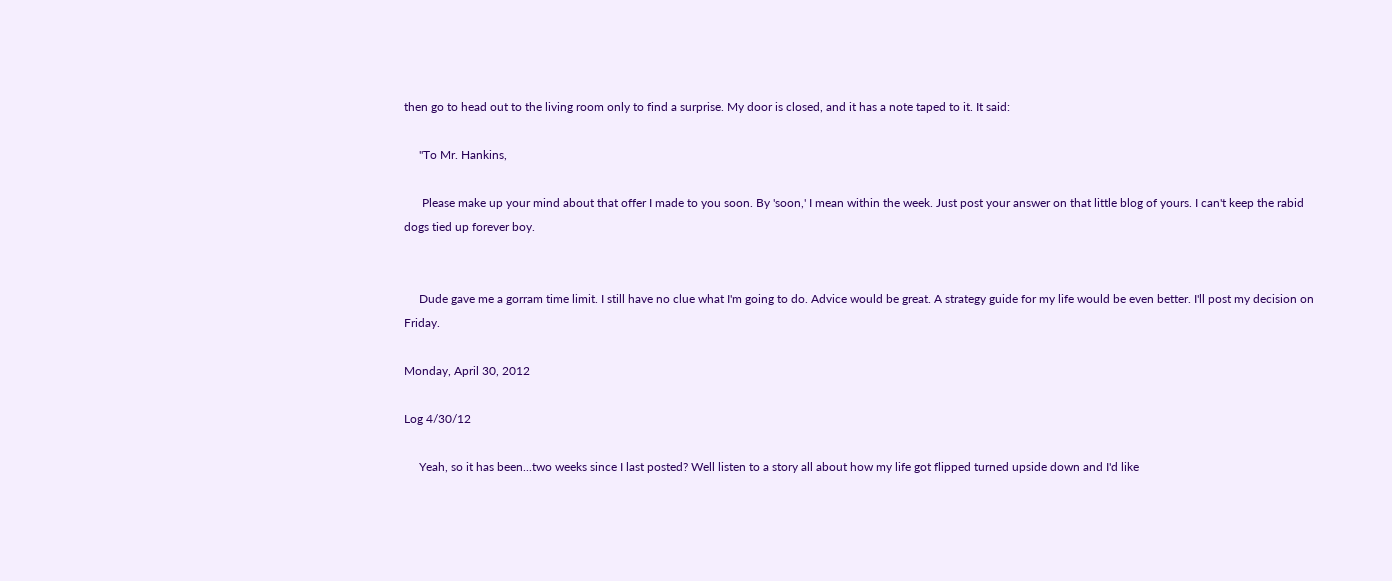then go to head out to the living room only to find a surprise. My door is closed, and it has a note taped to it. It said:

     "To Mr. Hankins,

      Please make up your mind about that offer I made to you soon. By 'soon,' I mean within the week. Just post your answer on that little blog of yours. I can't keep the rabid dogs tied up forever boy.


     Dude gave me a gorram time limit. I still have no clue what I'm going to do. Advice would be great. A strategy guide for my life would be even better. I'll post my decision on Friday.

Monday, April 30, 2012

Log 4/30/12

     Yeah, so it has been...two weeks since I last posted? Well listen to a story all about how my life got flipped turned upside down and I'd like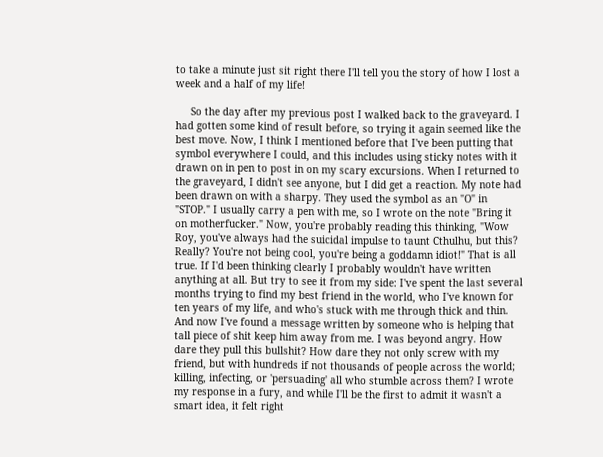to take a minute just sit right there I'll tell you the story of how I lost a week and a half of my life!

     So the day after my previous post I walked back to the graveyard. I had gotten some kind of result before, so trying it again seemed like the best move. Now, I think I mentioned before that I've been putting that symbol everywhere I could, and this includes using sticky notes with it drawn on in pen to post in on my scary excursions. When I returned to the graveyard, I didn't see anyone, but I did get a reaction. My note had been drawn on with a sharpy. They used the symbol as an "O" in "STOP." I usually carry a pen with me, so I wrote on the note "Bring it on motherfucker." Now, you're probably reading this thinking, "Wow Roy, you've always had the suicidal impulse to taunt Cthulhu, but this? Really? You're not being cool, you're being a goddamn idiot!" That is all true. If I'd been thinking clearly I probably wouldn't have written anything at all. But try to see it from my side: I've spent the last several months trying to find my best friend in the world, who I've known for ten years of my life, and who's stuck with me through thick and thin. And now I've found a message written by someone who is helping that tall piece of shit keep him away from me. I was beyond angry. How dare they pull this bullshit? How dare they not only screw with my friend, but with hundreds if not thousands of people across the world; killing, infecting, or 'persuading' all who stumble across them? I wrote my response in a fury, and while I'll be the first to admit it wasn't a smart idea, it felt right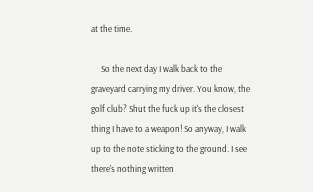at the time.

     So the next day I walk back to the graveyard carrying my driver. You know, the golf club? Shut the fuck up it's the closest thing I have to a weapon! So anyway, I walk up to the note sticking to the ground. I see there's nothing written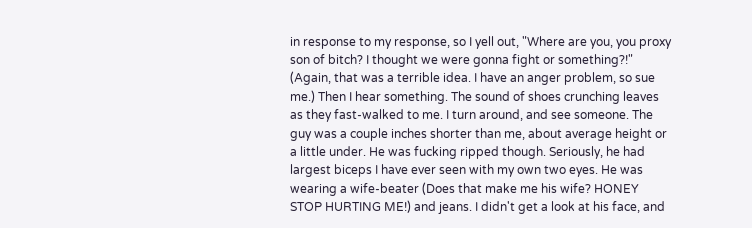in response to my response, so I yell out, "Where are you, you proxy son of bitch? I thought we were gonna fight or something?!" (Again, that was a terrible idea. I have an anger problem, so sue me.) Then I hear something. The sound of shoes crunching leaves as they fast-walked to me. I turn around, and see someone. The guy was a couple inches shorter than me, about average height or a little under. He was fucking ripped though. Seriously, he had largest biceps I have ever seen with my own two eyes. He was wearing a wife-beater (Does that make me his wife? HONEY STOP HURTING ME!) and jeans. I didn't get a look at his face, and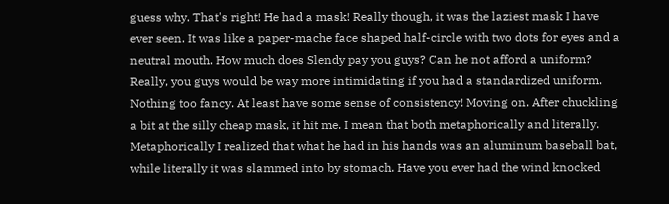guess why. That's right! He had a mask! Really though, it was the laziest mask I have ever seen. It was like a paper-mache face shaped half-circle with two dots for eyes and a neutral mouth. How much does Slendy pay you guys? Can he not afford a uniform? Really, you guys would be way more intimidating if you had a standardized uniform. Nothing too fancy. At least have some sense of consistency! Moving on. After chuckling a bit at the silly cheap mask, it hit me. I mean that both metaphorically and literally. Metaphorically I realized that what he had in his hands was an aluminum baseball bat, while literally it was slammed into by stomach. Have you ever had the wind knocked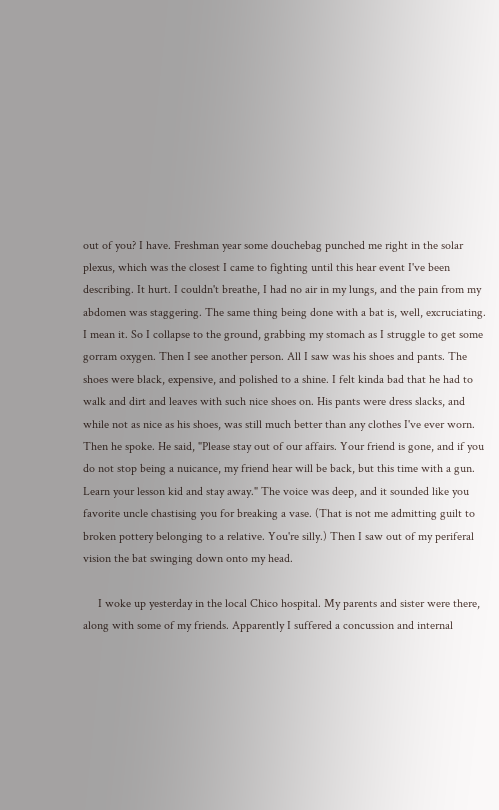out of you? I have. Freshman year some douchebag punched me right in the solar plexus, which was the closest I came to fighting until this hear event I've been describing. It hurt. I couldn't breathe, I had no air in my lungs, and the pain from my abdomen was staggering. The same thing being done with a bat is, well, excruciating. I mean it. So I collapse to the ground, grabbing my stomach as I struggle to get some gorram oxygen. Then I see another person. All I saw was his shoes and pants. The shoes were black, expensive, and polished to a shine. I felt kinda bad that he had to walk and dirt and leaves with such nice shoes on. His pants were dress slacks, and while not as nice as his shoes, was still much better than any clothes I've ever worn. Then he spoke. He said, "Please stay out of our affairs. Your friend is gone, and if you do not stop being a nuicance, my friend hear will be back, but this time with a gun. Learn your lesson kid and stay away." The voice was deep, and it sounded like you favorite uncle chastising you for breaking a vase. (That is not me admitting guilt to broken pottery belonging to a relative. You're silly.) Then I saw out of my periferal vision the bat swinging down onto my head.

     I woke up yesterday in the local Chico hospital. My parents and sister were there, along with some of my friends. Apparently I suffered a concussion and internal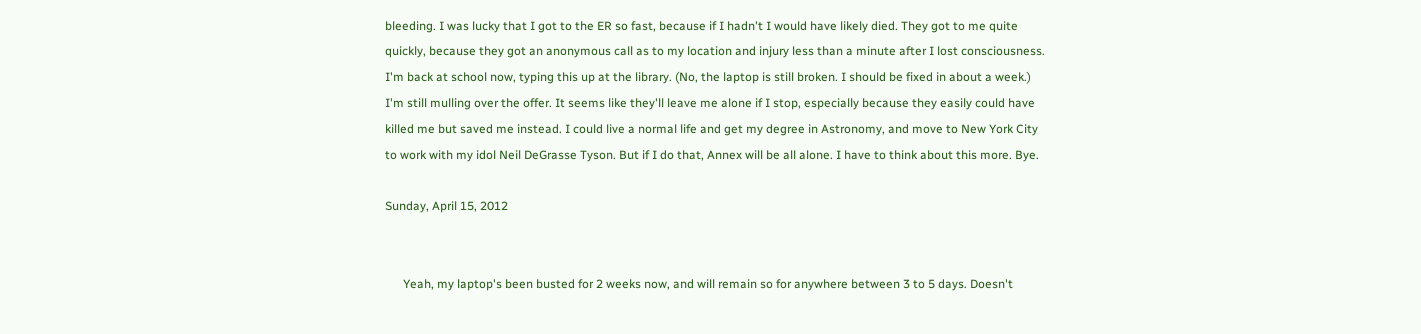bleeding. I was lucky that I got to the ER so fast, because if I hadn't I would have likely died. They got to me quite quickly, because they got an anonymous call as to my location and injury less than a minute after I lost consciousness. I'm back at school now, typing this up at the library. (No, the laptop is still broken. I should be fixed in about a week.) I'm still mulling over the offer. It seems like they'll leave me alone if I stop, especially because they easily could have killed me but saved me instead. I could live a normal life and get my degree in Astronomy, and move to New York City to work with my idol Neil DeGrasse Tyson. But if I do that, Annex will be all alone. I have to think about this more. Bye.

Sunday, April 15, 2012


      Yeah, my laptop's been busted for 2 weeks now, and will remain so for anywhere between 3 to 5 days. Doesn't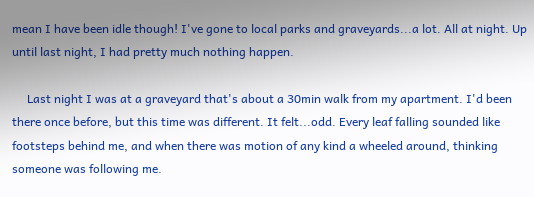mean I have been idle though! I've gone to local parks and graveyards...a lot. All at night. Up until last night, I had pretty much nothing happen.

     Last night I was at a graveyard that's about a 30min walk from my apartment. I'd been there once before, but this time was different. It felt...odd. Every leaf falling sounded like footsteps behind me, and when there was motion of any kind a wheeled around, thinking someone was following me.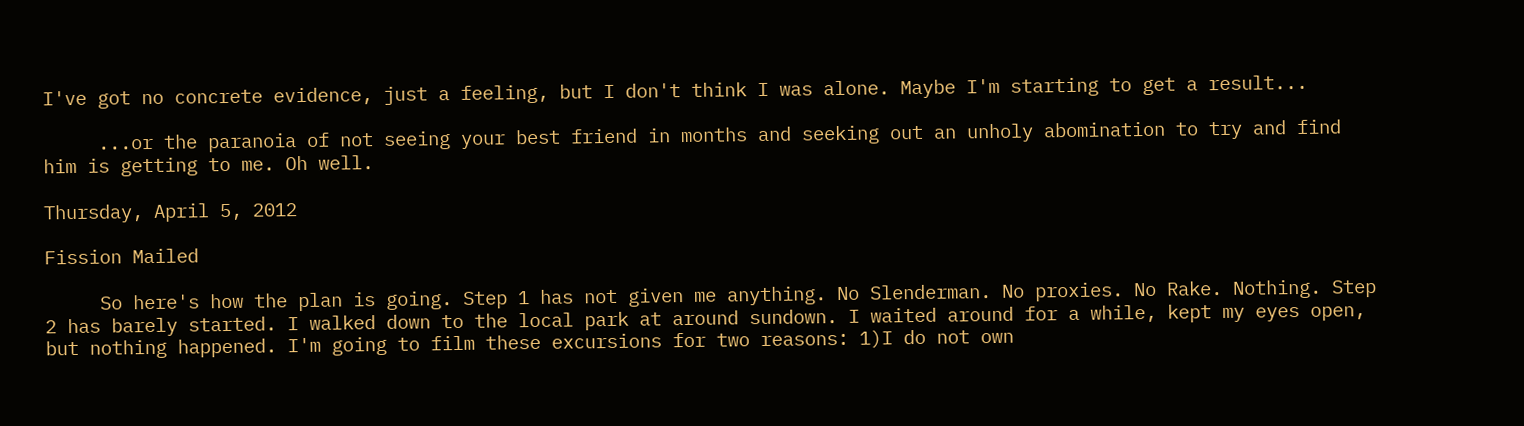I've got no concrete evidence, just a feeling, but I don't think I was alone. Maybe I'm starting to get a result...

     ...or the paranoia of not seeing your best friend in months and seeking out an unholy abomination to try and find him is getting to me. Oh well.

Thursday, April 5, 2012

Fission Mailed

     So here's how the plan is going. Step 1 has not given me anything. No Slenderman. No proxies. No Rake. Nothing. Step 2 has barely started. I walked down to the local park at around sundown. I waited around for a while, kept my eyes open, but nothing happened. I'm going to film these excursions for two reasons: 1)I do not own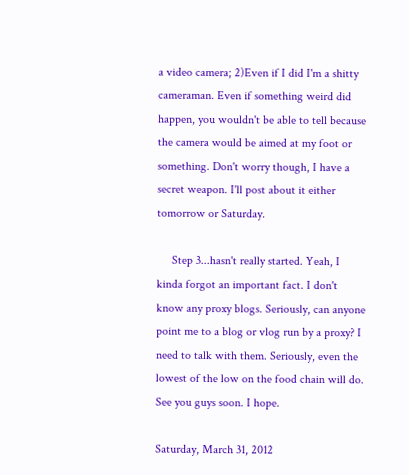a video camera; 2)Even if I did I'm a shitty cameraman. Even if something weird did happen, you wouldn't be able to tell because the camera would be aimed at my foot or something. Don't worry though, I have a secret weapon. I'll post about it either tomorrow or Saturday.

     Step 3...hasn't really started. Yeah, I kinda forgot an important fact. I don't know any proxy blogs. Seriously, can anyone point me to a blog or vlog run by a proxy? I need to talk with them. Seriously, even the lowest of the low on the food chain will do. See you guys soon. I hope.

Saturday, March 31, 2012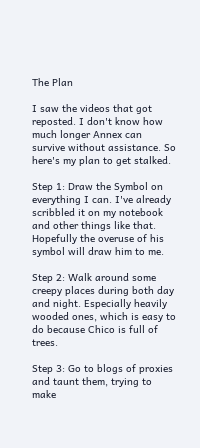The Plan

I saw the videos that got reposted. I don't know how much longer Annex can survive without assistance. So here's my plan to get stalked.

Step 1: Draw the Symbol on everything I can. I've already scribbled it on my notebook and other things like that. Hopefully the overuse of his symbol will draw him to me.

Step 2: Walk around some creepy places during both day and night. Especially heavily wooded ones, which is easy to do because Chico is full of trees.

Step 3: Go to blogs of proxies and taunt them, trying to make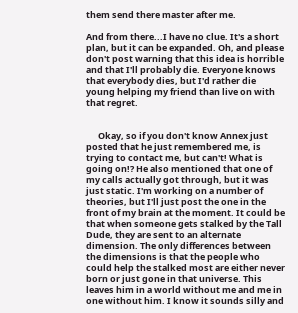them send there master after me.

And from there...I have no clue. It's a short plan, but it can be expanded. Oh, and please don't post warning that this idea is horrible and that I'll probably die. Everyone knows that everybody dies, but I'd rather die young helping my friend than live on with that regret.


      Okay, so if you don't know Annex just posted that he just remembered me, is trying to contact me, but can't! What is going on!? He also mentioned that one of my calls actually got through, but it was just static. I'm working on a number of theories, but I'll just post the one in the front of my brain at the moment. It could be that when someone gets stalked by the Tall Dude, they are sent to an alternate dimension. The only differences between the dimensions is that the people who could help the stalked most are either never born or just gone in that universe. This leaves him in a world without me and me in one without him. I know it sounds silly and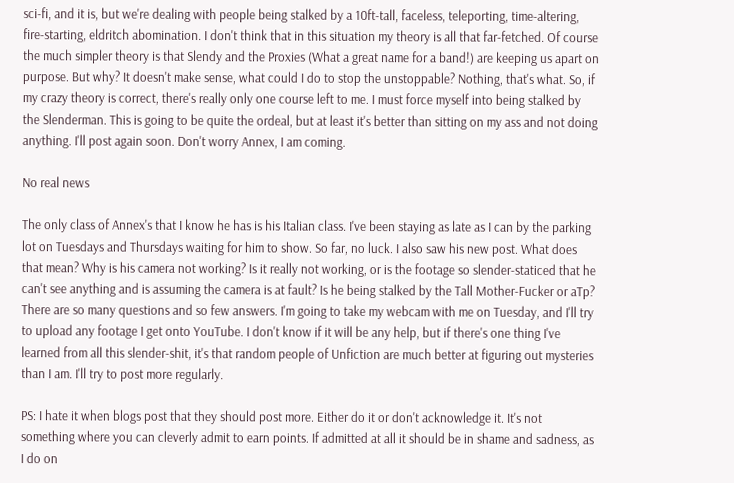sci-fi, and it is, but we're dealing with people being stalked by a 10ft-tall, faceless, teleporting, time-altering, fire-starting, eldritch abomination. I don't think that in this situation my theory is all that far-fetched. Of course the much simpler theory is that Slendy and the Proxies (What a great name for a band!) are keeping us apart on purpose. But why? It doesn't make sense, what could I do to stop the unstoppable? Nothing, that's what. So, if my crazy theory is correct, there's really only one course left to me. I must force myself into being stalked by the Slenderman. This is going to be quite the ordeal, but at least it's better than sitting on my ass and not doing anything. I'll post again soon. Don't worry Annex, I am coming.

No real news

The only class of Annex's that I know he has is his Italian class. I've been staying as late as I can by the parking lot on Tuesdays and Thursdays waiting for him to show. So far, no luck. I also saw his new post. What does that mean? Why is his camera not working? Is it really not working, or is the footage so slender-staticed that he can't see anything and is assuming the camera is at fault? Is he being stalked by the Tall Mother-Fucker or aTp? There are so many questions and so few answers. I'm going to take my webcam with me on Tuesday, and I'll try to upload any footage I get onto YouTube. I don't know if it will be any help, but if there's one thing I've learned from all this slender-shit, it's that random people of Unfiction are much better at figuring out mysteries than I am. I'll try to post more regularly.

PS: I hate it when blogs post that they should post more. Either do it or don't acknowledge it. It's not something where you can cleverly admit to earn points. If admitted at all it should be in shame and sadness, as I do on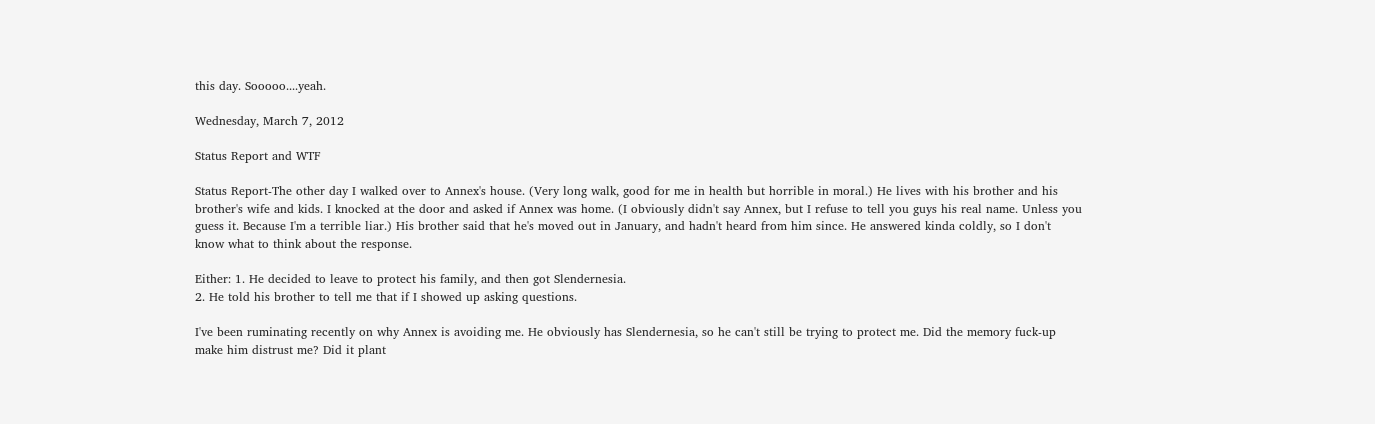this day. Sooooo....yeah.

Wednesday, March 7, 2012

Status Report and WTF

Status Report-The other day I walked over to Annex's house. (Very long walk, good for me in health but horrible in moral.) He lives with his brother and his brother's wife and kids. I knocked at the door and asked if Annex was home. (I obviously didn't say Annex, but I refuse to tell you guys his real name. Unless you guess it. Because I'm a terrible liar.) His brother said that he's moved out in January, and hadn't heard from him since. He answered kinda coldly, so I don't know what to think about the response.

Either: 1. He decided to leave to protect his family, and then got Slendernesia.
2. He told his brother to tell me that if I showed up asking questions.

I've been ruminating recently on why Annex is avoiding me. He obviously has Slendernesia, so he can't still be trying to protect me. Did the memory fuck-up make him distrust me? Did it plant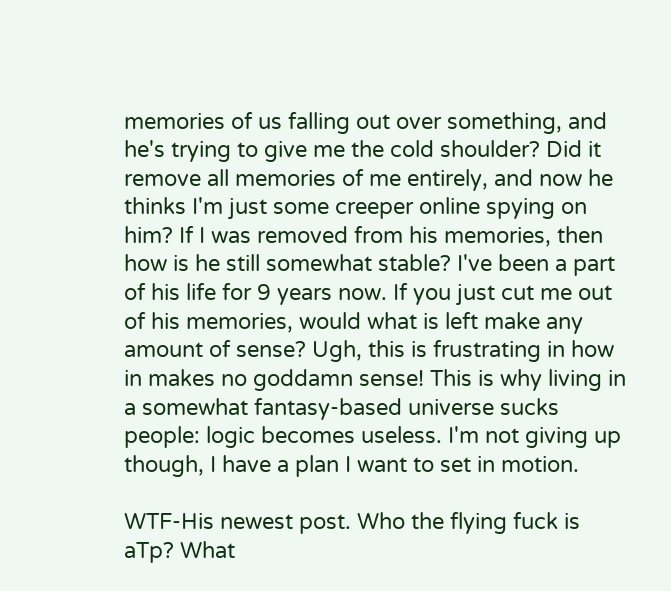memories of us falling out over something, and he's trying to give me the cold shoulder? Did it remove all memories of me entirely, and now he thinks I'm just some creeper online spying on him? If I was removed from his memories, then how is he still somewhat stable? I've been a part of his life for 9 years now. If you just cut me out of his memories, would what is left make any amount of sense? Ugh, this is frustrating in how in makes no goddamn sense! This is why living in a somewhat fantasy-based universe sucks people: logic becomes useless. I'm not giving up though, I have a plan I want to set in motion.

WTF-His newest post. Who the flying fuck is aTp? What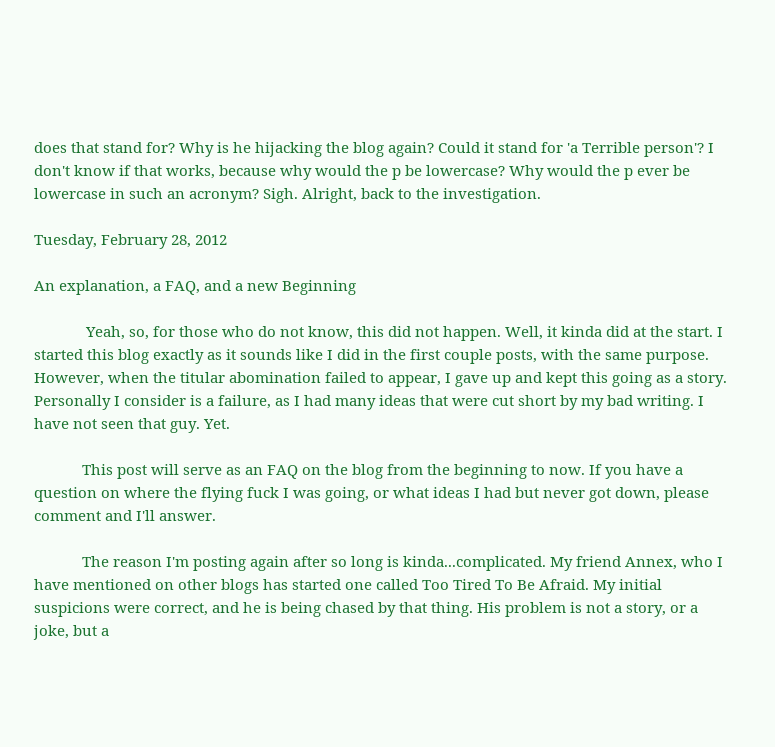does that stand for? Why is he hijacking the blog again? Could it stand for 'a Terrible person'? I don't know if that works, because why would the p be lowercase? Why would the p ever be lowercase in such an acronym? Sigh. Alright, back to the investigation.

Tuesday, February 28, 2012

An explanation, a FAQ, and a new Beginning

             Yeah, so, for those who do not know, this did not happen. Well, it kinda did at the start. I started this blog exactly as it sounds like I did in the first couple posts, with the same purpose. However, when the titular abomination failed to appear, I gave up and kept this going as a story. Personally I consider is a failure, as I had many ideas that were cut short by my bad writing. I have not seen that guy. Yet.

            This post will serve as an FAQ on the blog from the beginning to now. If you have a question on where the flying fuck I was going, or what ideas I had but never got down, please comment and I'll answer.

            The reason I'm posting again after so long is kinda...complicated. My friend Annex, who I have mentioned on other blogs has started one called Too Tired To Be Afraid. My initial suspicions were correct, and he is being chased by that thing. His problem is not a story, or a joke, but a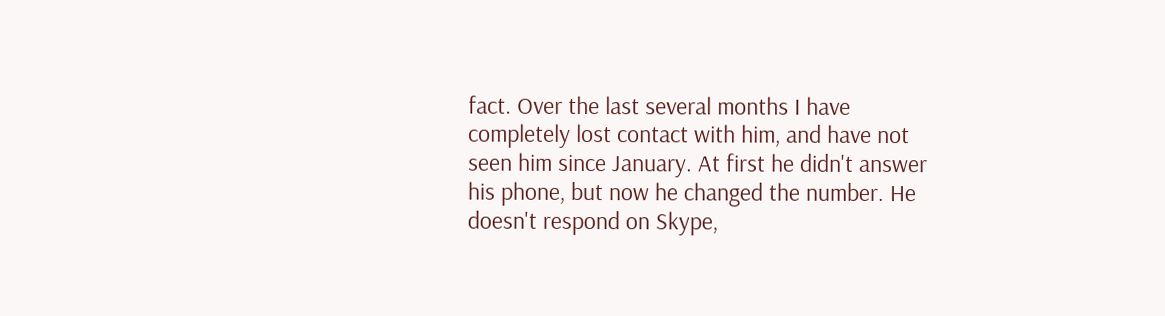fact. Over the last several months I have completely lost contact with him, and have not seen him since January. At first he didn't answer his phone, but now he changed the number. He doesn't respond on Skype,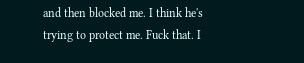and then blocked me. I think he's trying to protect me. Fuck that. I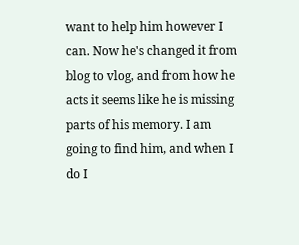want to help him however I can. Now he's changed it from blog to vlog, and from how he acts it seems like he is missing parts of his memory. I am going to find him, and when I do I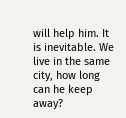will help him. It is inevitable. We live in the same city, how long can he keep away?